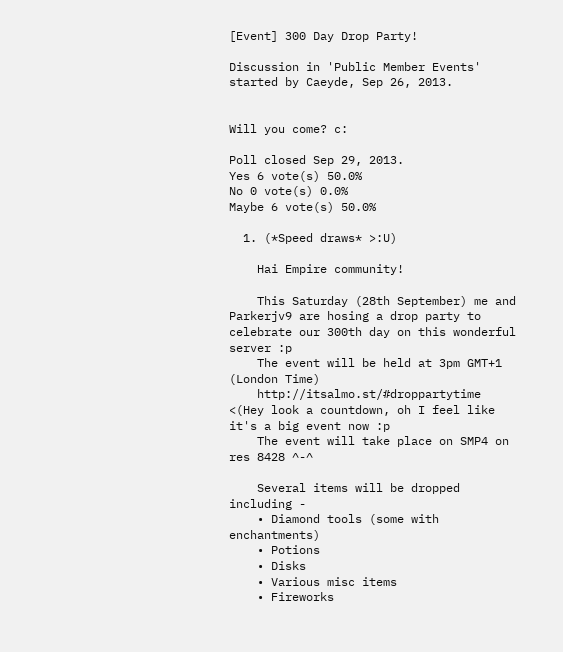[Event] 300 Day Drop Party!

Discussion in 'Public Member Events' started by Caeyde, Sep 26, 2013.


Will you come? c:

Poll closed Sep 29, 2013.
Yes 6 vote(s) 50.0%
No 0 vote(s) 0.0%
Maybe 6 vote(s) 50.0%

  1. (*Speed draws* >:U)

    Hai Empire community!

    This Saturday (28th September) me and Parkerjv9 are hosing a drop party to celebrate our 300th day on this wonderful server :p
    The event will be held at 3pm GMT+1 (London Time)
    http://itsalmo.st/#droppartytime <(Hey look a countdown, oh I feel like it's a big event now :p
    The event will take place on SMP4 on res 8428 ^-^

    Several items will be dropped including -
    • Diamond tools (some with enchantments)
    • Potions
    • Disks
    • Various misc items
    • Fireworks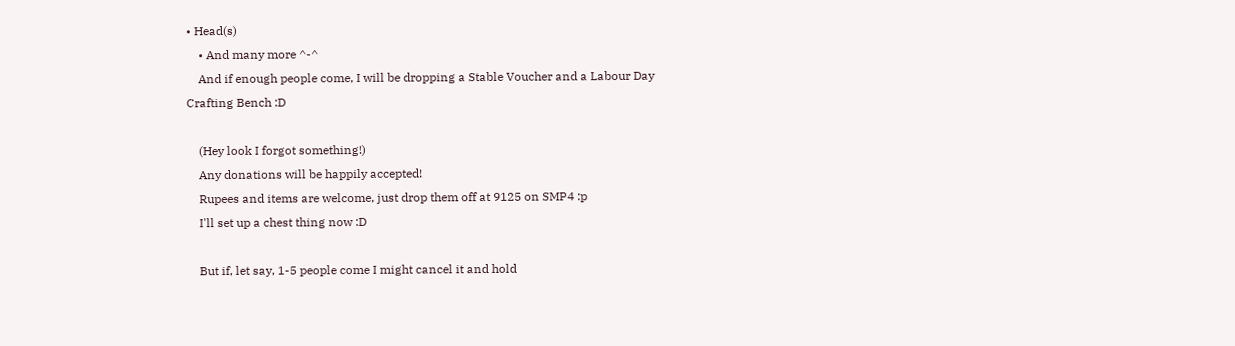• Head(s)
    • And many more ^-^
    And if enough people come, I will be dropping a Stable Voucher and a Labour Day Crafting Bench :D

    (Hey look I forgot something!)
    Any donations will be happily accepted!
    Rupees and items are welcome, just drop them off at 9125 on SMP4 :p
    I'll set up a chest thing now :D

    But if, let say, 1-5 people come I might cancel it and hold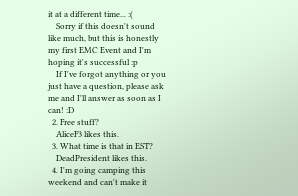it at a different time... :(
    Sorry if this doesn't sound like much, but this is honestly my first EMC Event and I'm hoping it's successful :p
    If I've forgot anything or you just have a question, please ask me and I'll answer as soon as I can! :D
  2. Free stuff?
    AliceF3 likes this.
  3. What time is that in EST?
    DeadPresident likes this.
  4. I'm going camping this weekend and can't make it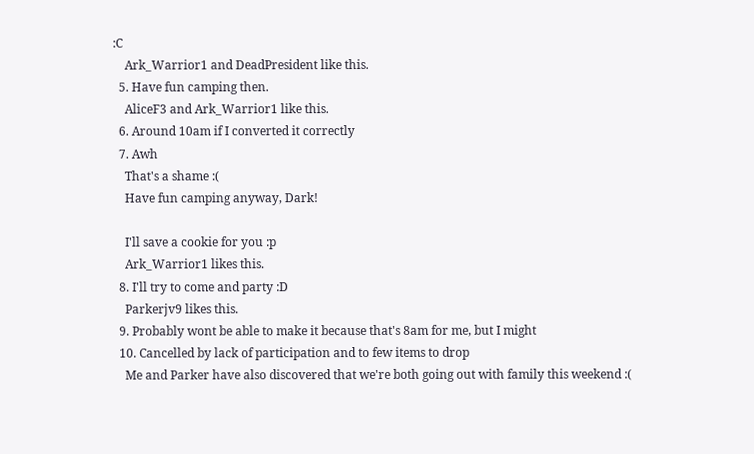:C
    Ark_Warrior1 and DeadPresident like this.
  5. Have fun camping then.
    AliceF3 and Ark_Warrior1 like this.
  6. Around 10am if I converted it correctly
  7. Awh
    That's a shame :(
    Have fun camping anyway, Dark!

    I'll save a cookie for you :p
    Ark_Warrior1 likes this.
  8. I'll try to come and party :D
    Parkerjv9 likes this.
  9. Probably wont be able to make it because that's 8am for me, but I might
  10. Cancelled by lack of participation and to few items to drop
    Me and Parker have also discovered that we're both going out with family this weekend :(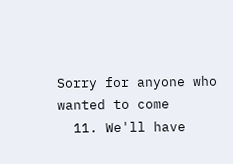Sorry for anyone who wanted to come
  11. We'll have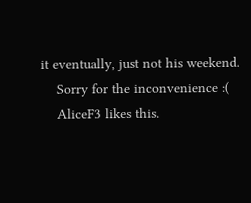it eventually, just not his weekend.
    Sorry for the inconvenience :(
    AliceF3 likes this.